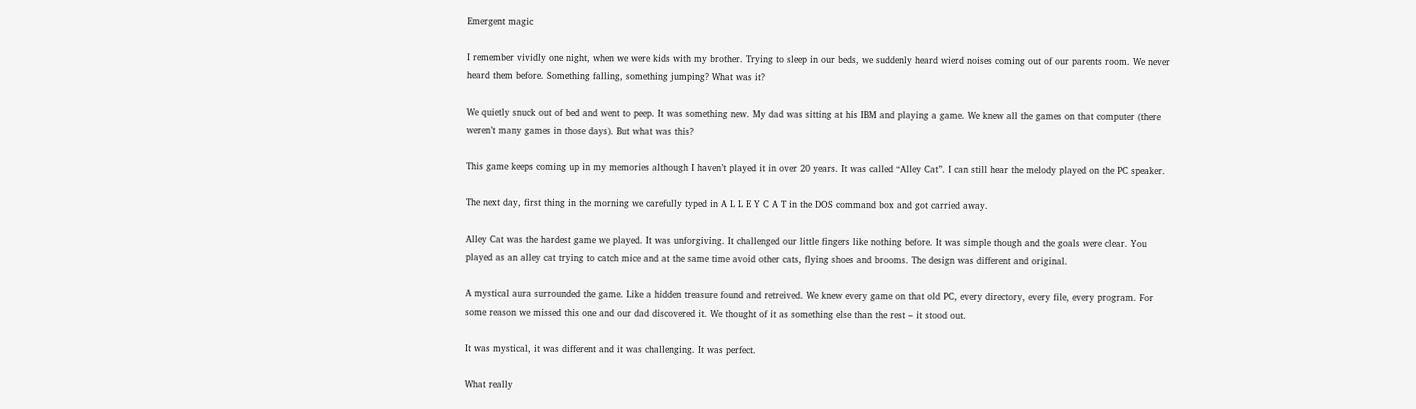Emergent magic

I remember vividly one night, when we were kids with my brother. Trying to sleep in our beds, we suddenly heard wierd noises coming out of our parents room. We never heard them before. Something falling, something jumping? What was it?

We quietly snuck out of bed and went to peep. It was something new. My dad was sitting at his IBM and playing a game. We knew all the games on that computer (there weren’t many games in those days). But what was this?

This game keeps coming up in my memories although I haven’t played it in over 20 years. It was called “Alley Cat”. I can still hear the melody played on the PC speaker.

The next day, first thing in the morning we carefully typed in A L L E Y C A T in the DOS command box and got carried away.

Alley Cat was the hardest game we played. It was unforgiving. It challenged our little fingers like nothing before. It was simple though and the goals were clear. You played as an alley cat trying to catch mice and at the same time avoid other cats, flying shoes and brooms. The design was different and original.

A mystical aura surrounded the game. Like a hidden treasure found and retreived. We knew every game on that old PC, every directory, every file, every program. For some reason we missed this one and our dad discovered it. We thought of it as something else than the rest – it stood out.

It was mystical, it was different and it was challenging. It was perfect.

What really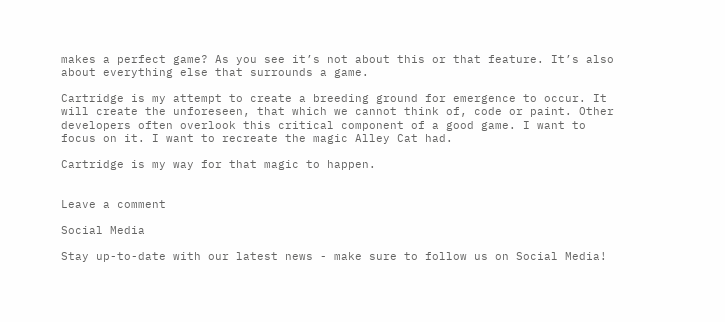makes a perfect game? As you see it’s not about this or that feature. It’s also about everything else that surrounds a game.

Cartridge is my attempt to create a breeding ground for emergence to occur. It will create the unforeseen, that which we cannot think of, code or paint. Other developers often overlook this critical component of a good game. I want to focus on it. I want to recreate the magic Alley Cat had.

Cartridge is my way for that magic to happen.


Leave a comment

Social Media

Stay up-to-date with our latest news - make sure to follow us on Social Media!